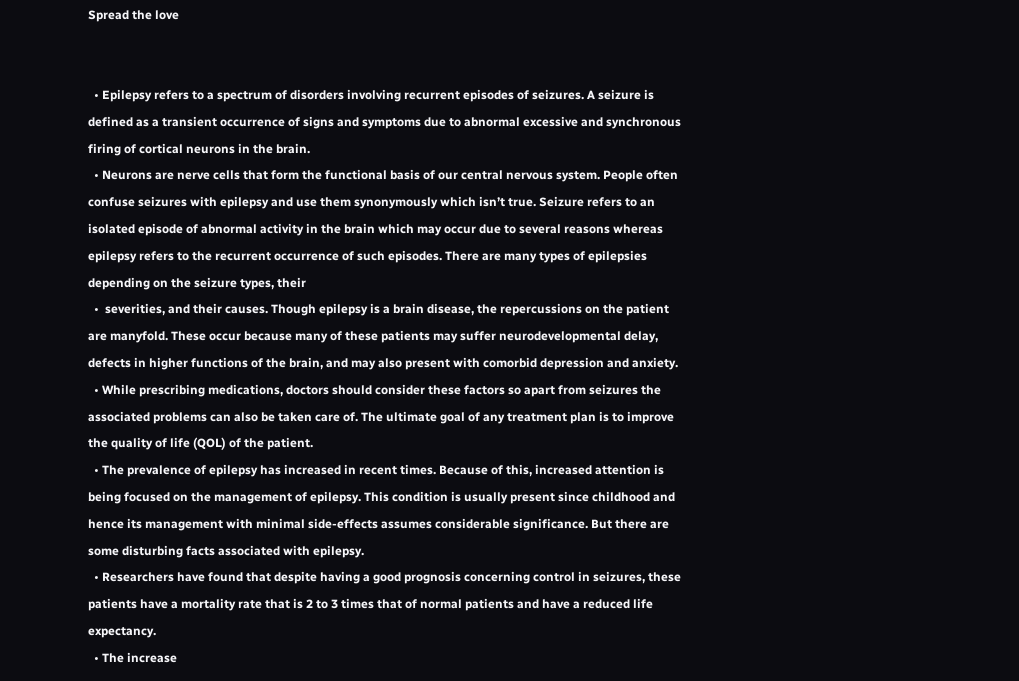Spread the love


  • Epilepsy refers to a spectrum of disorders involving recurrent episodes of seizures. A seizure is defined as a transient occurrence of signs and symptoms due to abnormal excessive and synchronous firing of cortical neurons in the brain.
  • Neurons are nerve cells that form the functional basis of our central nervous system. People often confuse seizures with epilepsy and use them synonymously which isn’t true. Seizure refers to an isolated episode of abnormal activity in the brain which may occur due to several reasons whereas epilepsy refers to the recurrent occurrence of such episodes. There are many types of epilepsies depending on the seizure types, their
  •  severities, and their causes. Though epilepsy is a brain disease, the repercussions on the patient are manyfold. These occur because many of these patients may suffer neurodevelopmental delay, defects in higher functions of the brain, and may also present with comorbid depression and anxiety.
  • While prescribing medications, doctors should consider these factors so apart from seizures the associated problems can also be taken care of. The ultimate goal of any treatment plan is to improve the quality of life (QOL) of the patient.
  • The prevalence of epilepsy has increased in recent times. Because of this, increased attention is being focused on the management of epilepsy. This condition is usually present since childhood and hence its management with minimal side-effects assumes considerable significance. But there are some disturbing facts associated with epilepsy.
  • Researchers have found that despite having a good prognosis concerning control in seizures, these patients have a mortality rate that is 2 to 3 times that of normal patients and have a reduced life expectancy.
  • The increase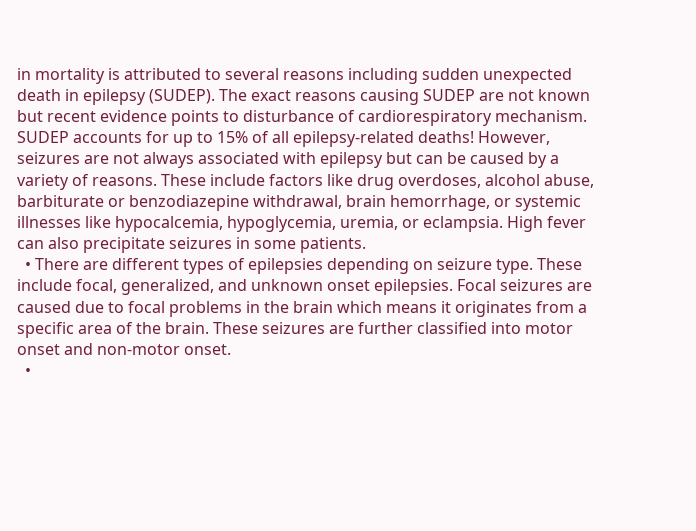in mortality is attributed to several reasons including sudden unexpected death in epilepsy (SUDEP). The exact reasons causing SUDEP are not known but recent evidence points to disturbance of cardiorespiratory mechanism. SUDEP accounts for up to 15% of all epilepsy-related deaths! However, seizures are not always associated with epilepsy but can be caused by a variety of reasons. These include factors like drug overdoses, alcohol abuse, barbiturate or benzodiazepine withdrawal, brain hemorrhage, or systemic illnesses like hypocalcemia, hypoglycemia, uremia, or eclampsia. High fever can also precipitate seizures in some patients.
  • There are different types of epilepsies depending on seizure type. These include focal, generalized, and unknown onset epilepsies. Focal seizures are caused due to focal problems in the brain which means it originates from a specific area of the brain. These seizures are further classified into motor onset and non-motor onset.
  •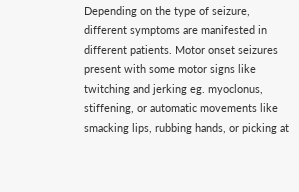Depending on the type of seizure, different symptoms are manifested in different patients. Motor onset seizures present with some motor signs like twitching and jerking eg. myoclonus, stiffening, or automatic movements like smacking lips, rubbing hands, or picking at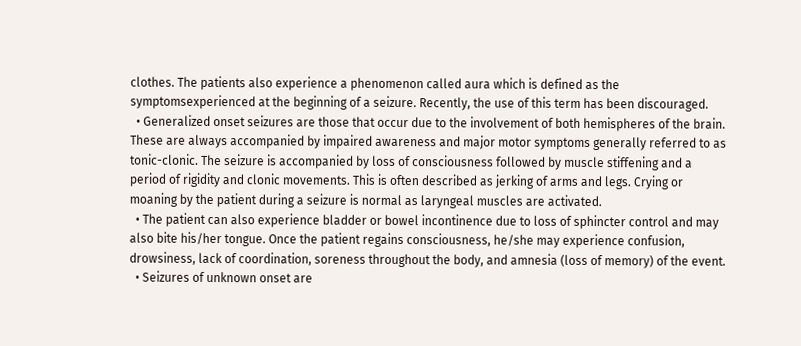clothes. The patients also experience a phenomenon called aura which is defined as the symptomsexperienced at the beginning of a seizure. Recently, the use of this term has been discouraged.
  • Generalized onset seizures are those that occur due to the involvement of both hemispheres of the brain. These are always accompanied by impaired awareness and major motor symptoms generally referred to as tonic-clonic. The seizure is accompanied by loss of consciousness followed by muscle stiffening and a period of rigidity and clonic movements. This is often described as jerking of arms and legs. Crying or moaning by the patient during a seizure is normal as laryngeal muscles are activated.
  • The patient can also experience bladder or bowel incontinence due to loss of sphincter control and may also bite his/her tongue. Once the patient regains consciousness, he/she may experience confusion, drowsiness, lack of coordination, soreness throughout the body, and amnesia (loss of memory) of the event.
  • Seizures of unknown onset are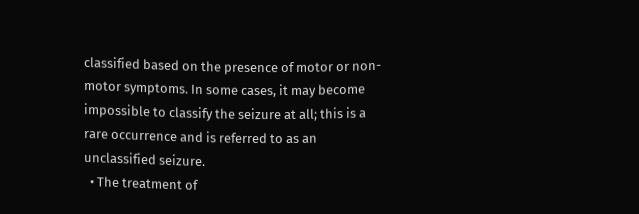classified based on the presence of motor or non-motor symptoms. In some cases, it may become impossible to classify the seizure at all; this is a rare occurrence and is referred to as an unclassified seizure.
  • The treatment of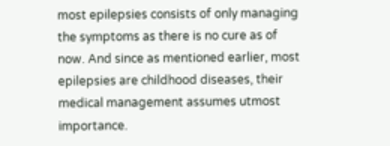most epilepsies consists of only managing the symptoms as there is no cure as of now. And since as mentioned earlier, most epilepsies are childhood diseases, their medical management assumes utmost importance.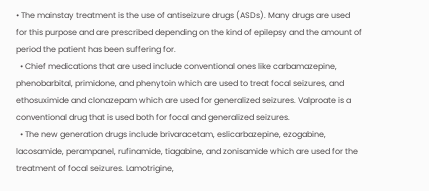• The mainstay treatment is the use of antiseizure drugs (ASDs). Many drugs are used for this purpose and are prescribed depending on the kind of epilepsy and the amount of period the patient has been suffering for.
  • Chief medications that are used include conventional ones like carbamazepine, phenobarbital, primidone, and phenytoin which are used to treat focal seizures, and ethosuximide and clonazepam which are used for generalized seizures. Valproate is a conventional drug that is used both for focal and generalized seizures.
  • The new generation drugs include brivaracetam, eslicarbazepine, ezogabine, lacosamide, perampanel, rufinamide, tiagabine, and zonisamide which are used for the treatment of focal seizures. Lamotrigine,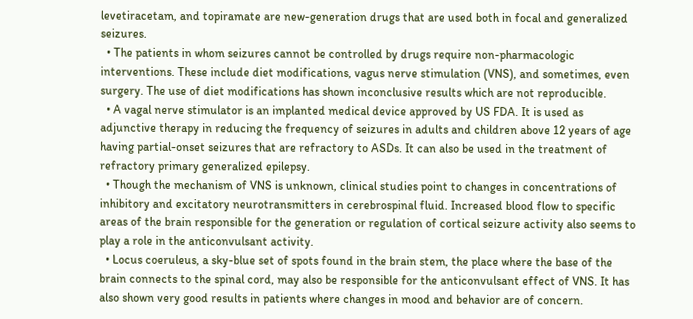levetiracetam, and topiramate are new-generation drugs that are used both in focal and generalized seizures.
  • The patients in whom seizures cannot be controlled by drugs require non-pharmacologic interventions. These include diet modifications, vagus nerve stimulation (VNS), and sometimes, even surgery. The use of diet modifications has shown inconclusive results which are not reproducible.
  • A vagal nerve stimulator is an implanted medical device approved by US FDA. It is used as adjunctive therapy in reducing the frequency of seizures in adults and children above 12 years of age having partial-onset seizures that are refractory to ASDs. It can also be used in the treatment of refractory primary generalized epilepsy.
  • Though the mechanism of VNS is unknown, clinical studies point to changes in concentrations of inhibitory and excitatory neurotransmitters in cerebrospinal fluid. Increased blood flow to specific areas of the brain responsible for the generation or regulation of cortical seizure activity also seems to play a role in the anticonvulsant activity.
  • Locus coeruleus, a sky-blue set of spots found in the brain stem, the place where the base of the brain connects to the spinal cord, may also be responsible for the anticonvulsant effect of VNS. It has also shown very good results in patients where changes in mood and behavior are of concern.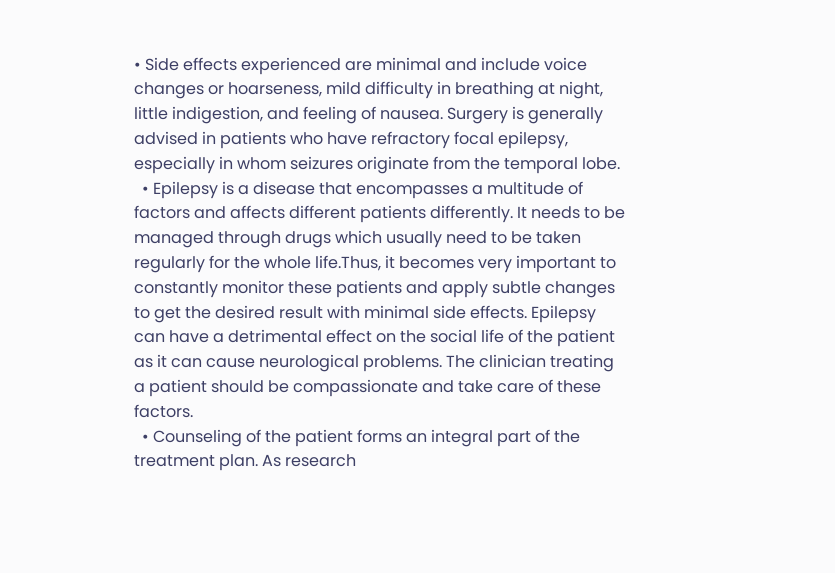• Side effects experienced are minimal and include voice changes or hoarseness, mild difficulty in breathing at night, little indigestion, and feeling of nausea. Surgery is generally advised in patients who have refractory focal epilepsy, especially in whom seizures originate from the temporal lobe.
  • Epilepsy is a disease that encompasses a multitude of factors and affects different patients differently. It needs to be managed through drugs which usually need to be taken regularly for the whole life.Thus, it becomes very important to constantly monitor these patients and apply subtle changes to get the desired result with minimal side effects. Epilepsy can have a detrimental effect on the social life of the patient as it can cause neurological problems. The clinician treating a patient should be compassionate and take care of these factors.
  • Counseling of the patient forms an integral part of the treatment plan. As research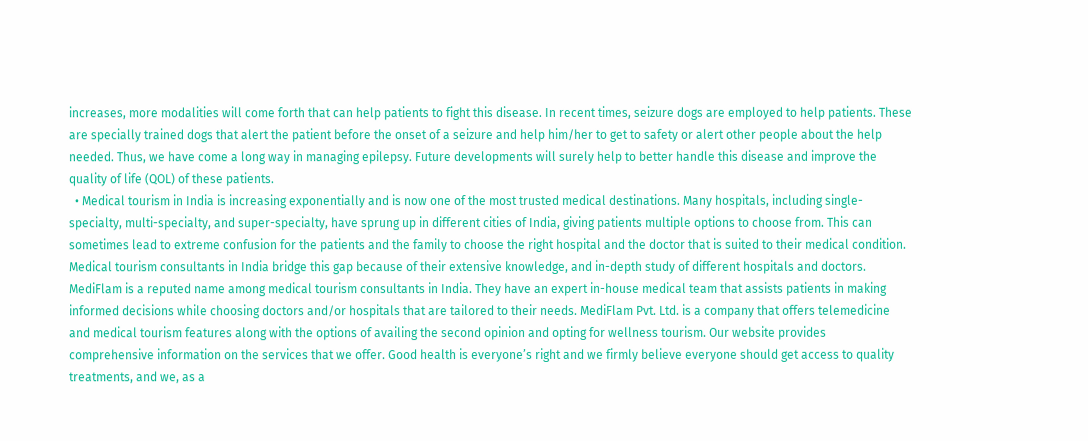increases, more modalities will come forth that can help patients to fight this disease. In recent times, seizure dogs are employed to help patients. These are specially trained dogs that alert the patient before the onset of a seizure and help him/her to get to safety or alert other people about the help needed. Thus, we have come a long way in managing epilepsy. Future developments will surely help to better handle this disease and improve the quality of life (QOL) of these patients.
  • Medical tourism in India is increasing exponentially and is now one of the most trusted medical destinations. Many hospitals, including single-specialty, multi-specialty, and super-specialty, have sprung up in different cities of India, giving patients multiple options to choose from. This can sometimes lead to extreme confusion for the patients and the family to choose the right hospital and the doctor that is suited to their medical condition. Medical tourism consultants in India bridge this gap because of their extensive knowledge, and in-depth study of different hospitals and doctors. MediFlam is a reputed name among medical tourism consultants in India. They have an expert in-house medical team that assists patients in making informed decisions while choosing doctors and/or hospitals that are tailored to their needs. MediFlam Pvt. Ltd. is a company that offers telemedicine and medical tourism features along with the options of availing the second opinion and opting for wellness tourism. Our website provides comprehensive information on the services that we offer. Good health is everyone’s right and we firmly believe everyone should get access to quality treatments, and we, as a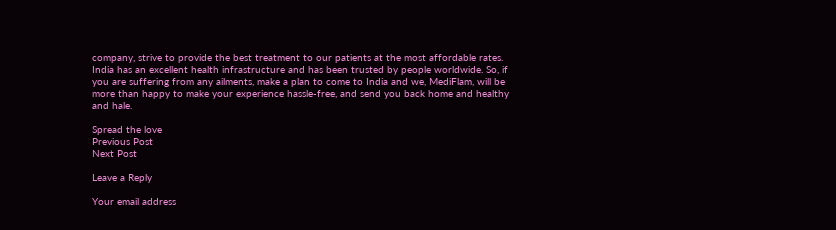company, strive to provide the best treatment to our patients at the most affordable rates. India has an excellent health infrastructure and has been trusted by people worldwide. So, if you are suffering from any ailments, make a plan to come to India and we, MediFlam, will be more than happy to make your experience hassle-free, and send you back home and healthy and hale.

Spread the love
Previous Post
Next Post

Leave a Reply

Your email address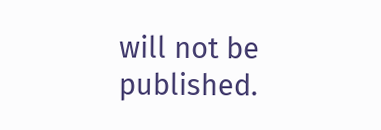will not be published.